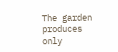The garden produces only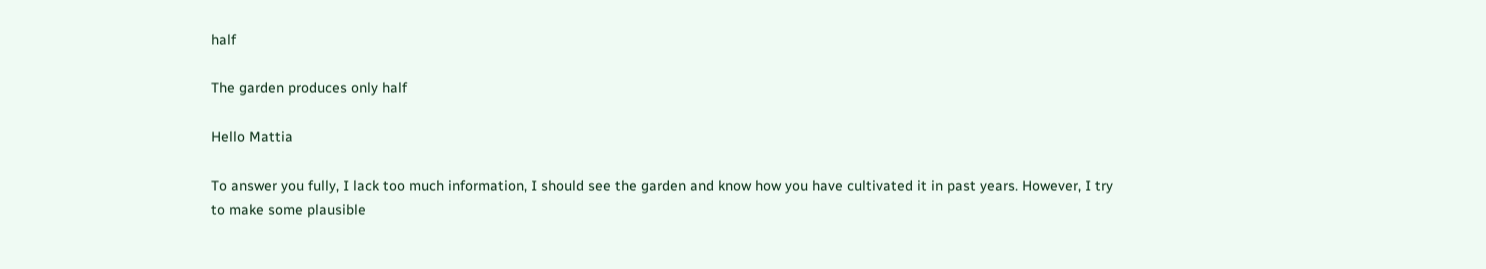half

The garden produces only half

Hello Mattia

To answer you fully, I lack too much information, I should see the garden and know how you have cultivated it in past years. However, I try to make some plausible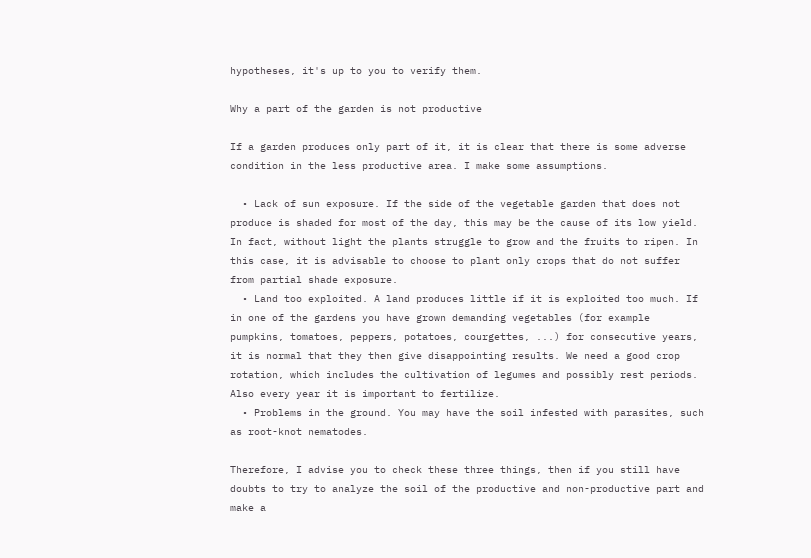hypotheses, it's up to you to verify them.

Why a part of the garden is not productive

If a garden produces only part of it, it is clear that there is some adverse condition in the less productive area. I make some assumptions.

  • Lack of sun exposure. If the side of the vegetable garden that does not produce is shaded for most of the day, this may be the cause of its low yield. In fact, without light the plants struggle to grow and the fruits to ripen. In this case, it is advisable to choose to plant only crops that do not suffer from partial shade exposure.
  • Land too exploited. A land produces little if it is exploited too much. If in one of the gardens you have grown demanding vegetables (for example pumpkins, tomatoes, peppers, potatoes, courgettes, ...) for consecutive years, it is normal that they then give disappointing results. We need a good crop rotation, which includes the cultivation of legumes and possibly rest periods. Also every year it is important to fertilize.
  • Problems in the ground. You may have the soil infested with parasites, such as root-knot nematodes.

Therefore, I advise you to check these three things, then if you still have doubts to try to analyze the soil of the productive and non-productive part and make a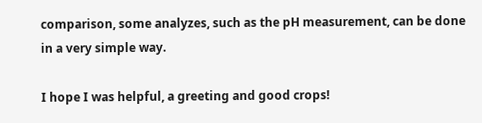comparison, some analyzes, such as the pH measurement, can be done in a very simple way.

I hope I was helpful, a greeting and good crops!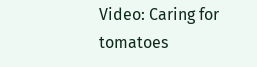Video: Caring for tomatoes